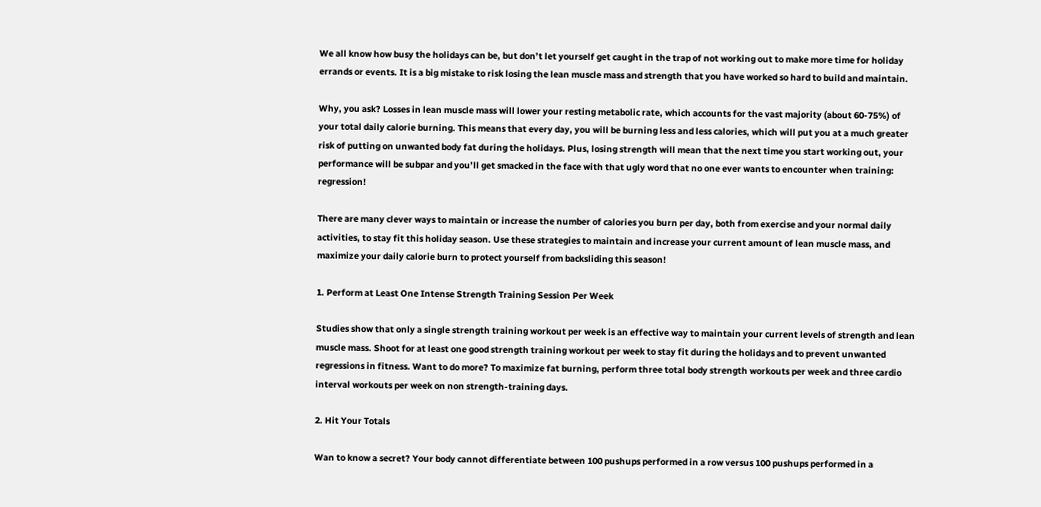We all know how busy the holidays can be, but don’t let yourself get caught in the trap of not working out to make more time for holiday errands or events. It is a big mistake to risk losing the lean muscle mass and strength that you have worked so hard to build and maintain.

Why, you ask? Losses in lean muscle mass will lower your resting metabolic rate, which accounts for the vast majority (about 60-75%) of your total daily calorie burning. This means that every day, you will be burning less and less calories, which will put you at a much greater risk of putting on unwanted body fat during the holidays. Plus, losing strength will mean that the next time you start working out, your performance will be subpar and you’ll get smacked in the face with that ugly word that no one ever wants to encounter when training: regression!

There are many clever ways to maintain or increase the number of calories you burn per day, both from exercise and your normal daily activities, to stay fit this holiday season. Use these strategies to maintain and increase your current amount of lean muscle mass, and maximize your daily calorie burn to protect yourself from backsliding this season!

1. Perform at Least One Intense Strength Training Session Per Week

Studies show that only a single strength training workout per week is an effective way to maintain your current levels of strength and lean muscle mass. Shoot for at least one good strength training workout per week to stay fit during the holidays and to prevent unwanted regressions in fitness. Want to do more? To maximize fat burning, perform three total body strength workouts per week and three cardio interval workouts per week on non strength-training days.

2. Hit Your Totals

Wan to know a secret? Your body cannot differentiate between 100 pushups performed in a row versus 100 pushups performed in a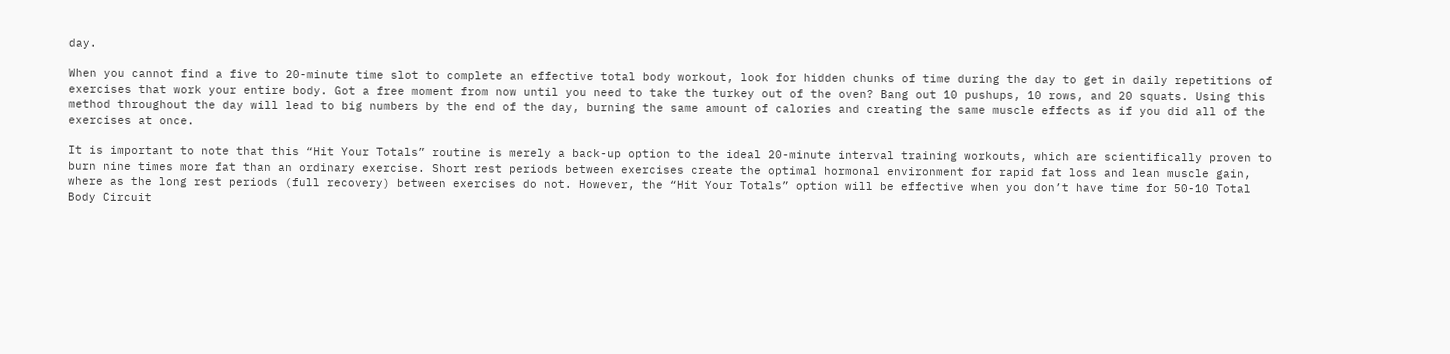day.

When you cannot find a five to 20-minute time slot to complete an effective total body workout, look for hidden chunks of time during the day to get in daily repetitions of exercises that work your entire body. Got a free moment from now until you need to take the turkey out of the oven? Bang out 10 pushups, 10 rows, and 20 squats. Using this method throughout the day will lead to big numbers by the end of the day, burning the same amount of calories and creating the same muscle effects as if you did all of the exercises at once.

It is important to note that this “Hit Your Totals” routine is merely a back-up option to the ideal 20-minute interval training workouts, which are scientifically proven to burn nine times more fat than an ordinary exercise. Short rest periods between exercises create the optimal hormonal environment for rapid fat loss and lean muscle gain, where as the long rest periods (full recovery) between exercises do not. However, the “Hit Your Totals” option will be effective when you don’t have time for 50-10 Total Body Circuit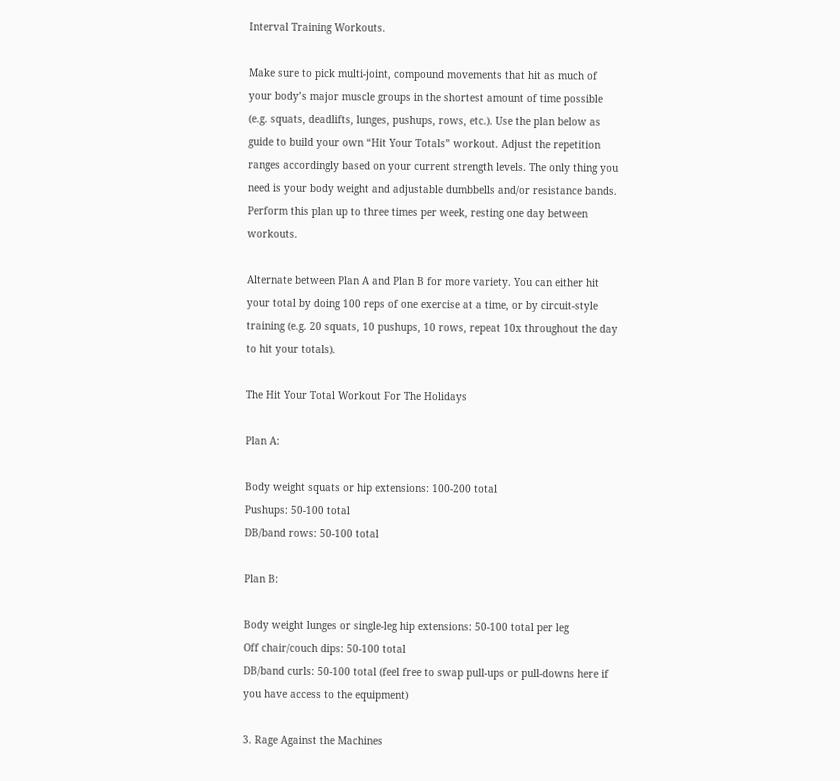Interval Training Workouts.

Make sure to pick multi-joint, compound movements that hit as much of your body’s major muscle groups in the shortest amount of time possible (e.g. squats, deadlifts, lunges, pushups, rows, etc.). Use the plan below as guide to build your own “Hit Your Totals” workout. Adjust the repetition ranges accordingly based on your current strength levels. The only thing you need is your body weight and adjustable dumbbells and/or resistance bands. Perform this plan up to three times per week, resting one day between workouts.

Alternate between Plan A and Plan B for more variety. You can either hit your total by doing 100 reps of one exercise at a time, or by circuit-style training (e.g. 20 squats, 10 pushups, 10 rows, repeat 10x throughout the day to hit your totals).

The Hit Your Total Workout For The Holidays

Plan A:

Body weight squats or hip extensions: 100-200 total
Pushups: 50-100 total
DB/band rows: 50-100 total

Plan B:

Body weight lunges or single-leg hip extensions: 50-100 total per leg
Off chair/couch dips: 50-100 total
DB/band curls: 50-100 total (feel free to swap pull-ups or pull-downs here if you have access to the equipment)

3. Rage Against the Machines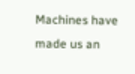Machines have made us an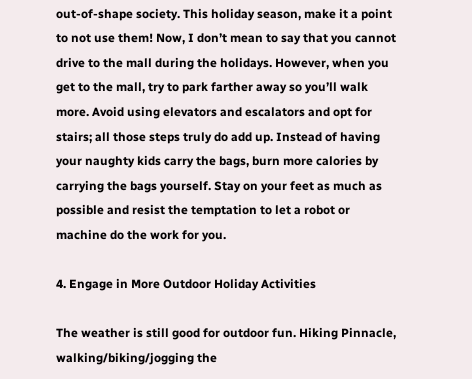out-of-shape society. This holiday season, make it a point to not use them! Now, I don’t mean to say that you cannot drive to the mall during the holidays. However, when you get to the mall, try to park farther away so you’ll walk more. Avoid using elevators and escalators and opt for stairs; all those steps truly do add up. Instead of having your naughty kids carry the bags, burn more calories by carrying the bags yourself. Stay on your feet as much as possible and resist the temptation to let a robot or machine do the work for you.

4. Engage in More Outdoor Holiday Activities

The weather is still good for outdoor fun. Hiking Pinnacle, walking/biking/jogging the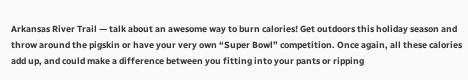Arkansas River Trail — talk about an awesome way to burn calories! Get outdoors this holiday season and throw around the pigskin or have your very own “Super Bowl” competition. Once again, all these calories add up, and could make a difference between you fitting into your pants or ripping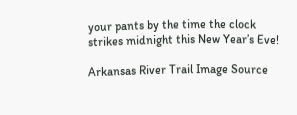your pants by the time the clock strikes midnight this New Year’s Eve!

Arkansas River Trail Image Source